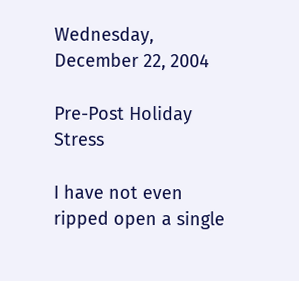Wednesday, December 22, 2004

Pre-Post Holiday Stress

I have not even ripped open a single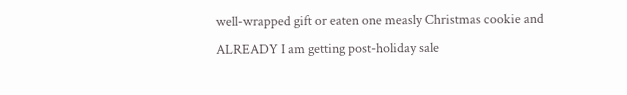well-wrapped gift or eaten one measly Christmas cookie and ALREADY I am getting post-holiday sale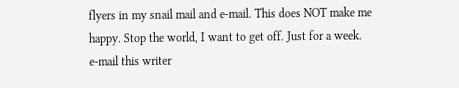flyers in my snail mail and e-mail. This does NOT make me happy. Stop the world, I want to get off. Just for a week.
e-mail this writer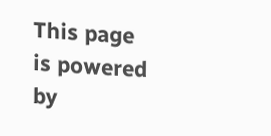This page is powered by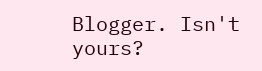Blogger. Isn't yours?